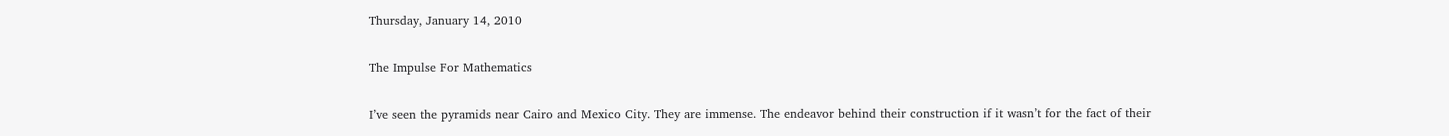Thursday, January 14, 2010

The Impulse For Mathematics

I’ve seen the pyramids near Cairo and Mexico City. They are immense. The endeavor behind their construction if it wasn’t for the fact of their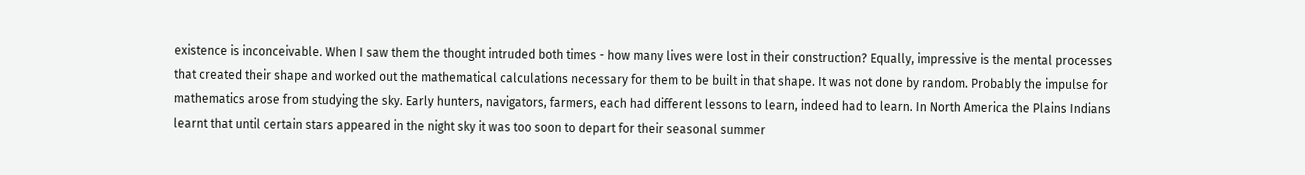existence is inconceivable. When I saw them the thought intruded both times - how many lives were lost in their construction? Equally, impressive is the mental processes that created their shape and worked out the mathematical calculations necessary for them to be built in that shape. It was not done by random. Probably the impulse for mathematics arose from studying the sky. Early hunters, navigators, farmers, each had different lessons to learn, indeed had to learn. In North America the Plains Indians learnt that until certain stars appeared in the night sky it was too soon to depart for their seasonal summer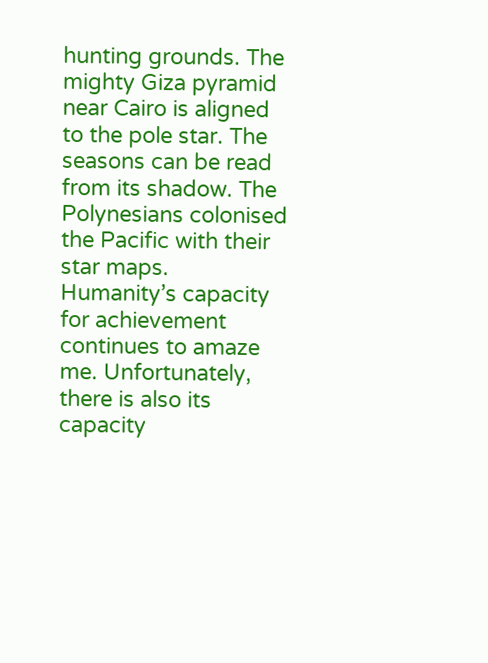hunting grounds. The mighty Giza pyramid near Cairo is aligned to the pole star. The seasons can be read from its shadow. The Polynesians colonised the Pacific with their star maps. Humanity’s capacity for achievement continues to amaze me. Unfortunately, there is also its capacity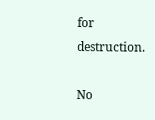for destruction.

No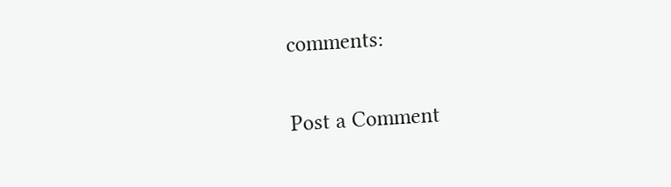comments:

Post a Comment